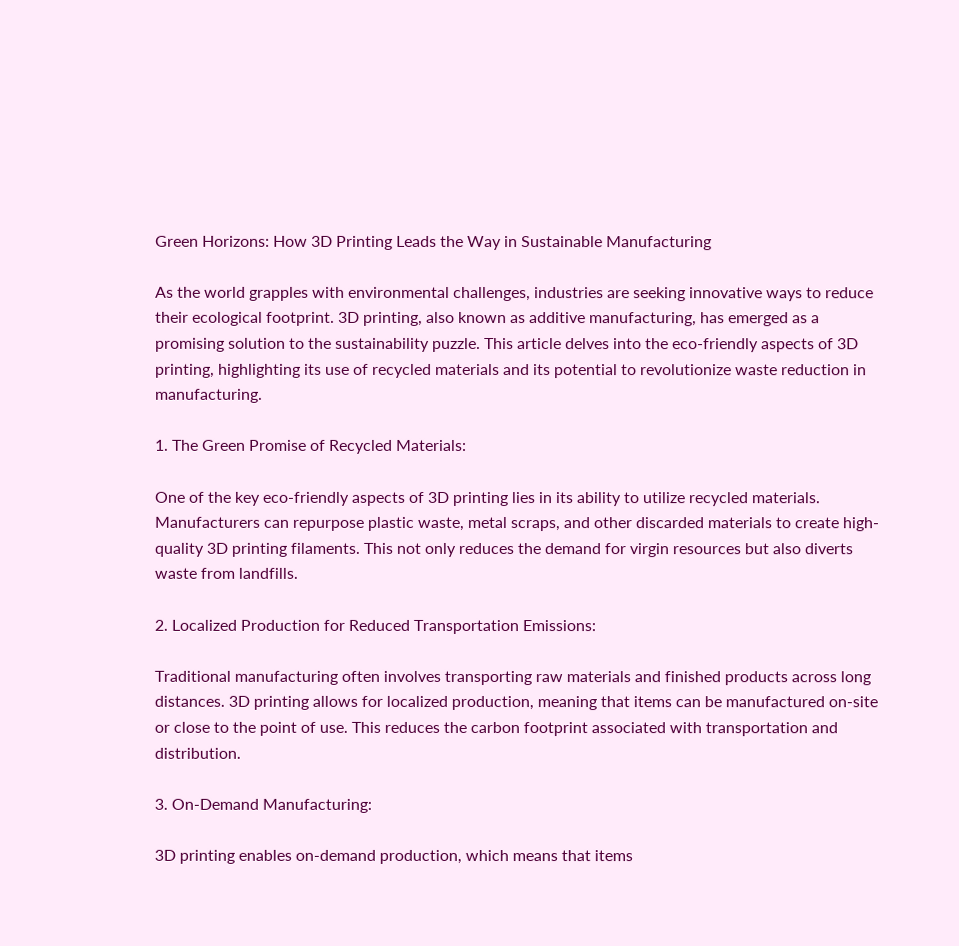Green Horizons: How 3D Printing Leads the Way in Sustainable Manufacturing

As the world grapples with environmental challenges, industries are seeking innovative ways to reduce their ecological footprint. 3D printing, also known as additive manufacturing, has emerged as a promising solution to the sustainability puzzle. This article delves into the eco-friendly aspects of 3D printing, highlighting its use of recycled materials and its potential to revolutionize waste reduction in manufacturing.

1. The Green Promise of Recycled Materials:

One of the key eco-friendly aspects of 3D printing lies in its ability to utilize recycled materials. Manufacturers can repurpose plastic waste, metal scraps, and other discarded materials to create high-quality 3D printing filaments. This not only reduces the demand for virgin resources but also diverts waste from landfills.

2. Localized Production for Reduced Transportation Emissions:

Traditional manufacturing often involves transporting raw materials and finished products across long distances. 3D printing allows for localized production, meaning that items can be manufactured on-site or close to the point of use. This reduces the carbon footprint associated with transportation and distribution.

3. On-Demand Manufacturing:

3D printing enables on-demand production, which means that items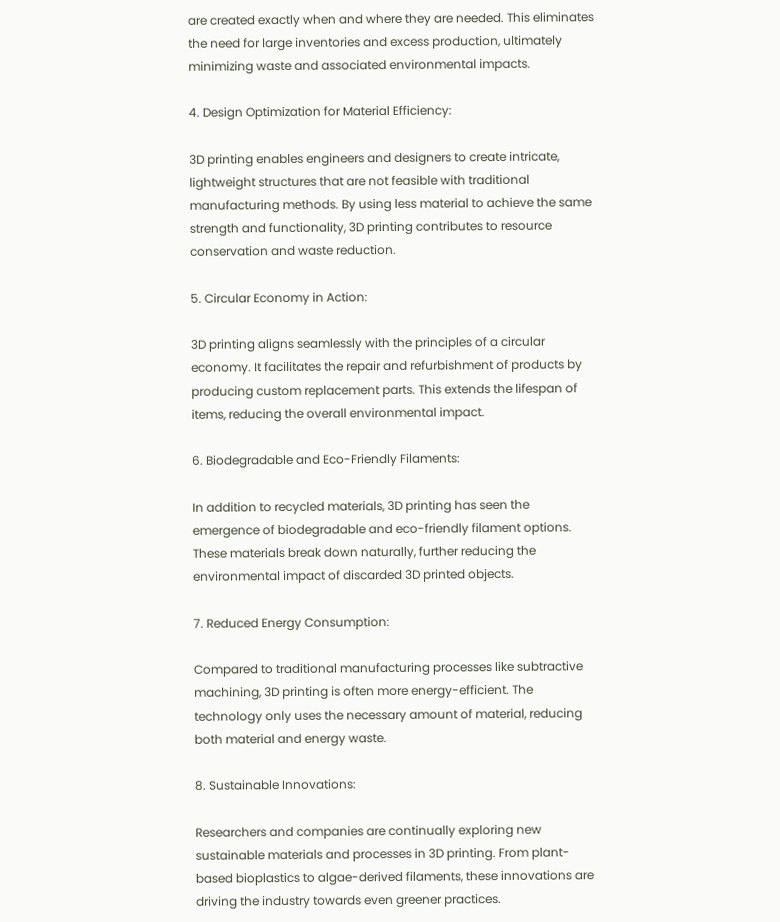are created exactly when and where they are needed. This eliminates the need for large inventories and excess production, ultimately minimizing waste and associated environmental impacts.

4. Design Optimization for Material Efficiency:

3D printing enables engineers and designers to create intricate, lightweight structures that are not feasible with traditional manufacturing methods. By using less material to achieve the same strength and functionality, 3D printing contributes to resource conservation and waste reduction.

5. Circular Economy in Action:

3D printing aligns seamlessly with the principles of a circular economy. It facilitates the repair and refurbishment of products by producing custom replacement parts. This extends the lifespan of items, reducing the overall environmental impact.

6. Biodegradable and Eco-Friendly Filaments:

In addition to recycled materials, 3D printing has seen the emergence of biodegradable and eco-friendly filament options. These materials break down naturally, further reducing the environmental impact of discarded 3D printed objects.

7. Reduced Energy Consumption:

Compared to traditional manufacturing processes like subtractive machining, 3D printing is often more energy-efficient. The technology only uses the necessary amount of material, reducing both material and energy waste.

8. Sustainable Innovations:

Researchers and companies are continually exploring new sustainable materials and processes in 3D printing. From plant-based bioplastics to algae-derived filaments, these innovations are driving the industry towards even greener practices.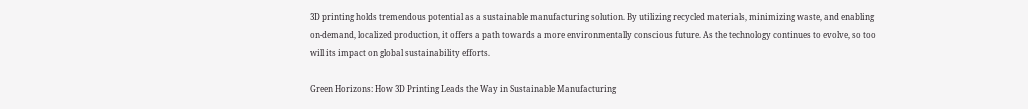3D printing holds tremendous potential as a sustainable manufacturing solution. By utilizing recycled materials, minimizing waste, and enabling on-demand, localized production, it offers a path towards a more environmentally conscious future. As the technology continues to evolve, so too will its impact on global sustainability efforts.

Green Horizons: How 3D Printing Leads the Way in Sustainable Manufacturing